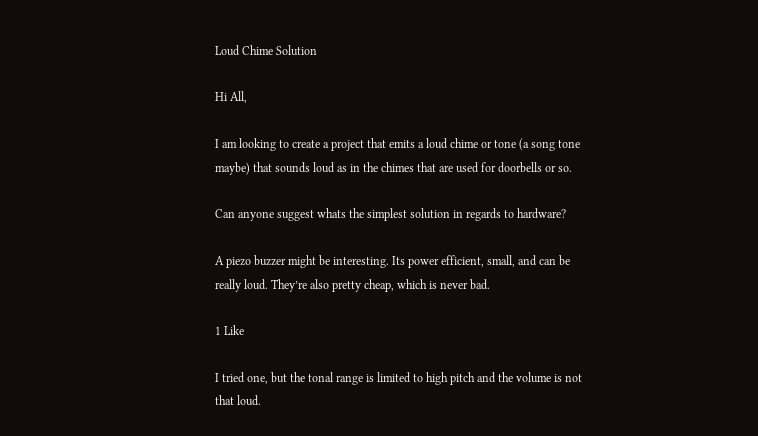Loud Chime Solution

Hi All,

I am looking to create a project that emits a loud chime or tone (a song tone maybe) that sounds loud as in the chimes that are used for doorbells or so.

Can anyone suggest whats the simplest solution in regards to hardware?

A piezo buzzer might be interesting. Its power efficient, small, and can be really loud. They’re also pretty cheap, which is never bad.

1 Like

I tried one, but the tonal range is limited to high pitch and the volume is not that loud.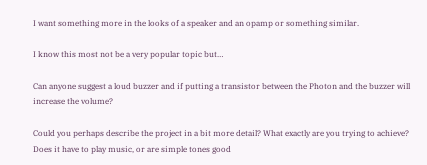I want something more in the looks of a speaker and an opamp or something similar.

I know this most not be a very popular topic but…

Can anyone suggest a loud buzzer and if putting a transistor between the Photon and the buzzer will increase the volume?

Could you perhaps describe the project in a bit more detail? What exactly are you trying to achieve? Does it have to play music, or are simple tones good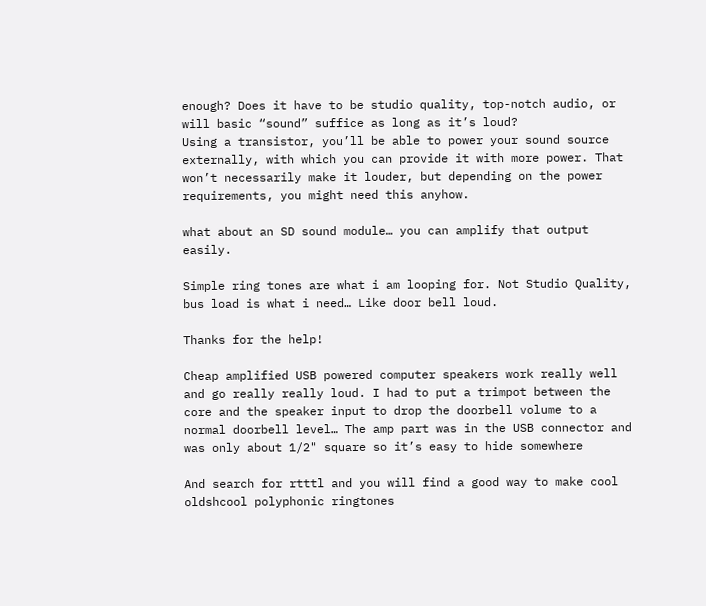enough? Does it have to be studio quality, top-notch audio, or will basic “sound” suffice as long as it’s loud?
Using a transistor, you’ll be able to power your sound source externally, with which you can provide it with more power. That won’t necessarily make it louder, but depending on the power requirements, you might need this anyhow.

what about an SD sound module… you can amplify that output easily.

Simple ring tones are what i am looping for. Not Studio Quality, bus load is what i need… Like door bell loud.

Thanks for the help!

Cheap amplified USB powered computer speakers work really well and go really really loud. I had to put a trimpot between the core and the speaker input to drop the doorbell volume to a normal doorbell level… The amp part was in the USB connector and was only about 1/2" square so it’s easy to hide somewhere

And search for rtttl and you will find a good way to make cool oldshcool polyphonic ringtones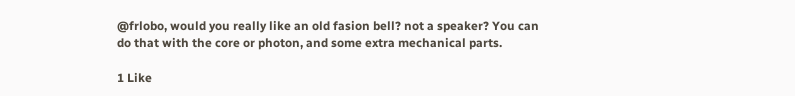@frlobo, would you really like an old fasion bell? not a speaker? You can do that with the core or photon, and some extra mechanical parts.

1 Like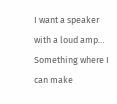I want a speaker with a loud amp… Something where I can make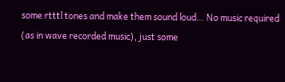some rtttl tones and make them sound loud… No music required (as in wave recorded music), just some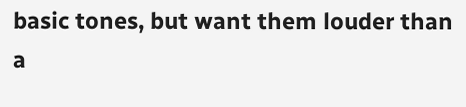basic tones, but want them louder than a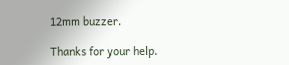12mm buzzer.

Thanks for your help.